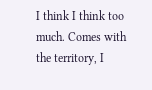I think I think too much. Comes with the territory, I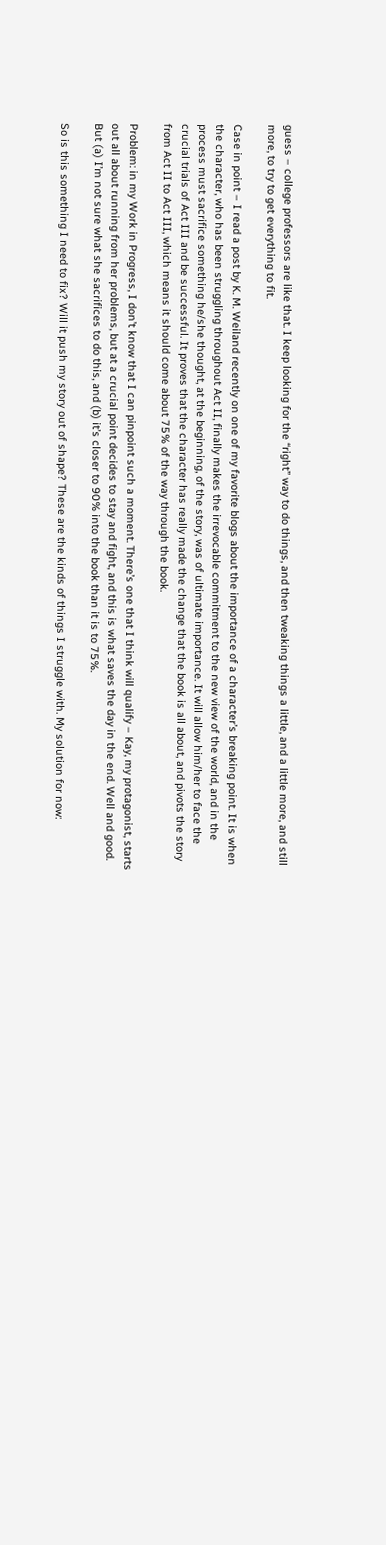guess – college professors are like that. I keep looking for the “right” way to do things, and then tweaking things a little, and a little more, and still more, to try to get everything to fit.

Case in point – I read a post by K. M. Weiland recently on one of my favorite blogs about the importance of a character’s breaking point. It is when the character, who has been struggling throughout Act II, finally makes the irrevocable commitment to the new view of the world, and in the process must sacrifice something he/she thought, at the beginning, of the story, was of ultimate importance. It will allow him/her to face the crucial trials of Act III and be successful. It proves that the character has really made the change that the book is all about, and pivots the story from Act II to Act III, which means it should come about 75% of the way through the book.

Problem: in my Work in Progress, I don’t know that I can pinpoint such a moment. There’s one that I think will qualify – Kay, my protagonist, starts out all about running from her problems, but at a crucial point decides to stay and fight, and this is what saves the day in the end. Well and good. But (a) I’m not sure what she sacrifices to do this, and (b) it’s closer to 90% into the book than it is to 75%.

So is this something I need to fix? Will it push my story out of shape? These are the kinds of things I struggle with. My solution for now: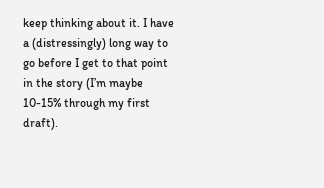keep thinking about it. I have a (distressingly) long way to go before I get to that point in the story (I’m maybe 10-15% through my first draft).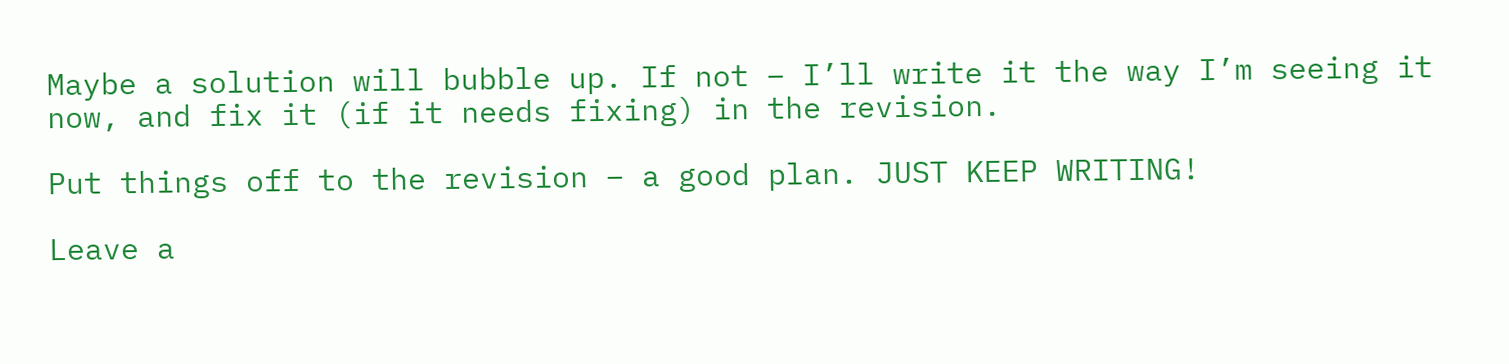Maybe a solution will bubble up. If not – I’ll write it the way I’m seeing it now, and fix it (if it needs fixing) in the revision.

Put things off to the revision – a good plan. JUST KEEP WRITING!

Leave a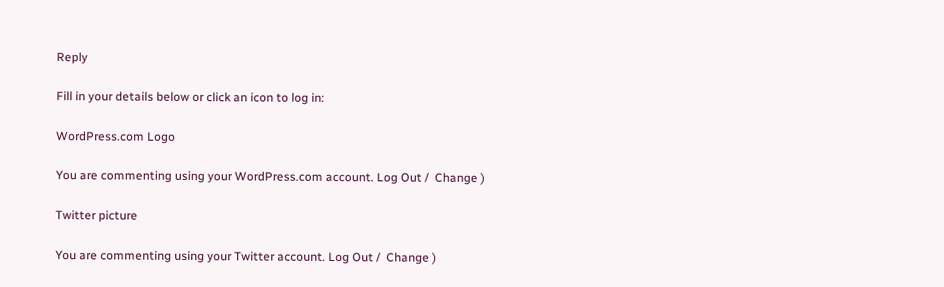Reply

Fill in your details below or click an icon to log in:

WordPress.com Logo

You are commenting using your WordPress.com account. Log Out /  Change )

Twitter picture

You are commenting using your Twitter account. Log Out /  Change )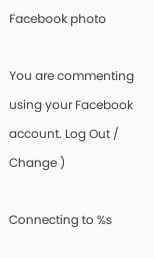Facebook photo

You are commenting using your Facebook account. Log Out /  Change )

Connecting to %s